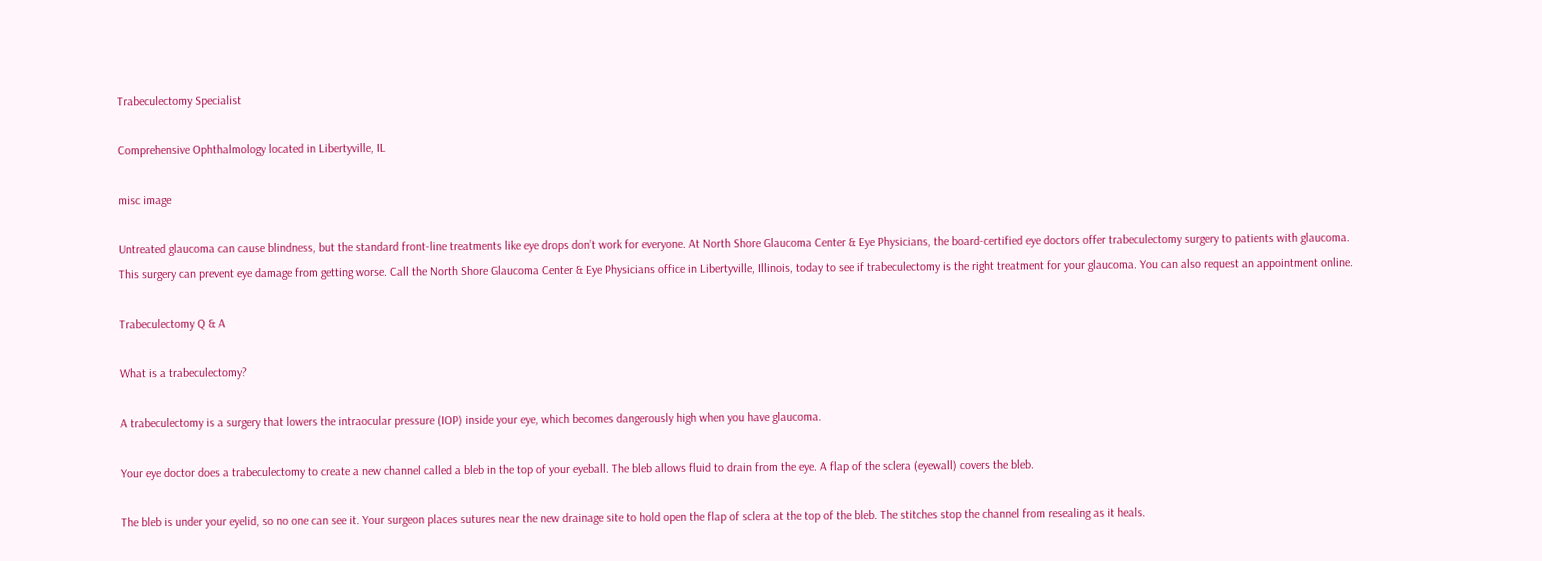Trabeculectomy Specialist

Comprehensive Ophthalmology located in Libertyville, IL

misc image

Untreated glaucoma can cause blindness, but the standard front-line treatments like eye drops don’t work for everyone. At North Shore Glaucoma Center & Eye Physicians, the board-certified eye doctors offer trabeculectomy surgery to patients with glaucoma. This surgery can prevent eye damage from getting worse. Call the North Shore Glaucoma Center & Eye Physicians office in Libertyville, Illinois, today to see if trabeculectomy is the right treatment for your glaucoma. You can also request an appointment online.

Trabeculectomy Q & A

What is a trabeculectomy?

A trabeculectomy is a surgery that lowers the intraocular pressure (IOP) inside your eye, which becomes dangerously high when you have glaucoma.

Your eye doctor does a trabeculectomy to create a new channel called a bleb in the top of your eyeball. The bleb allows fluid to drain from the eye. A flap of the sclera (eyewall) covers the bleb.

The bleb is under your eyelid, so no one can see it. Your surgeon places sutures near the new drainage site to hold open the flap of sclera at the top of the bleb. The stitches stop the channel from resealing as it heals.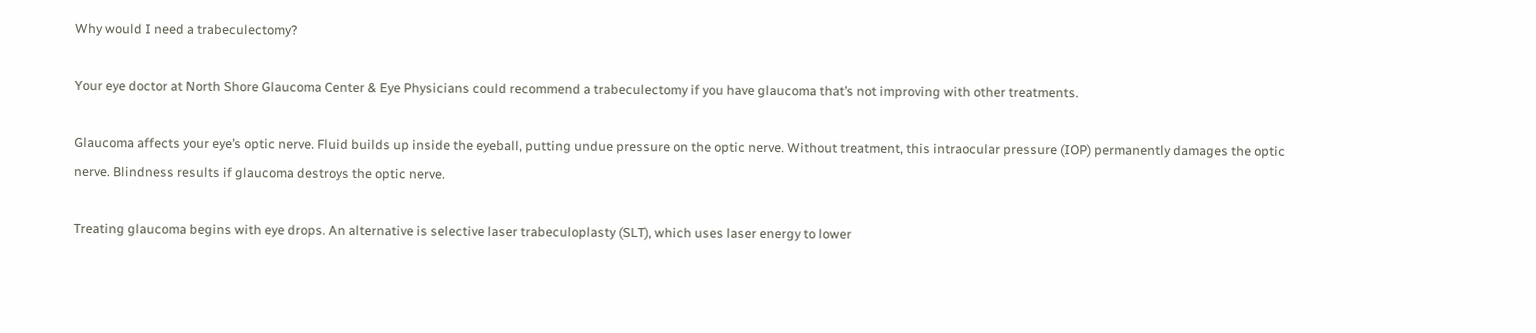Why would I need a trabeculectomy?

Your eye doctor at North Shore Glaucoma Center & Eye Physicians could recommend a trabeculectomy if you have glaucoma that’s not improving with other treatments.

Glaucoma affects your eye’s optic nerve. Fluid builds up inside the eyeball, putting undue pressure on the optic nerve. Without treatment, this intraocular pressure (IOP) permanently damages the optic nerve. Blindness results if glaucoma destroys the optic nerve.

Treating glaucoma begins with eye drops. An alternative is selective laser trabeculoplasty (SLT), which uses laser energy to lower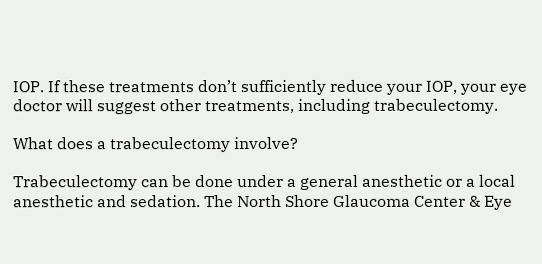IOP. If these treatments don’t sufficiently reduce your IOP, your eye doctor will suggest other treatments, including trabeculectomy.

What does a trabeculectomy involve?

Trabeculectomy can be done under a general anesthetic or a local anesthetic and sedation. The North Shore Glaucoma Center & Eye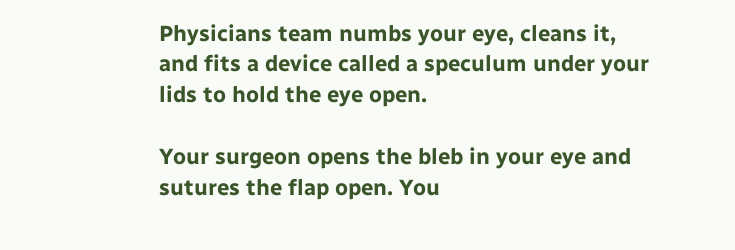Physicians team numbs your eye, cleans it, and fits a device called a speculum under your lids to hold the eye open.

Your surgeon opens the bleb in your eye and sutures the flap open. You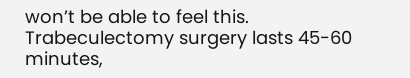won’t be able to feel this. Trabeculectomy surgery lasts 45-60 minutes,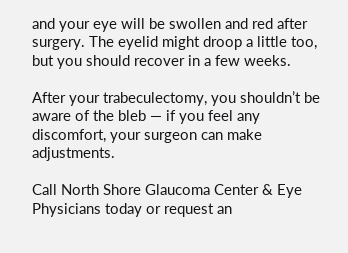and your eye will be swollen and red after surgery. The eyelid might droop a little too, but you should recover in a few weeks.

After your trabeculectomy, you shouldn’t be aware of the bleb — if you feel any discomfort, your surgeon can make adjustments.

Call North Shore Glaucoma Center & Eye Physicians today or request an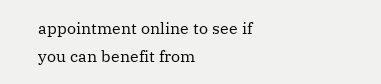appointment online to see if you can benefit from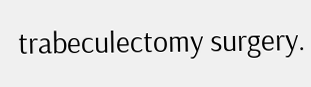trabeculectomy surgery.